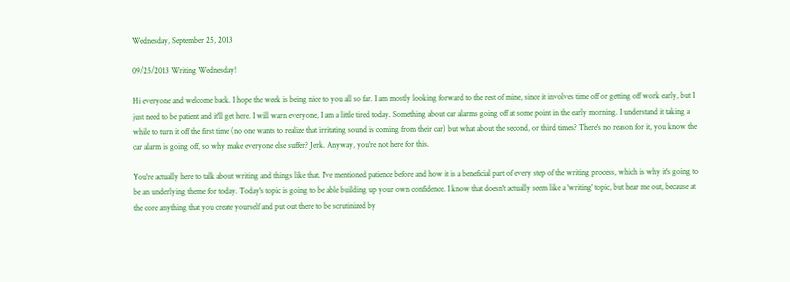Wednesday, September 25, 2013

09/25/2013 Writing Wednesday!

Hi everyone and welcome back. I hope the week is being nice to you all so far. I am mostly looking forward to the rest of mine, since it involves time off or getting off work early, but I just need to be patient and it'll get here. I will warn everyone, I am a little tired today. Something about car alarms going off at some point in the early morning. I understand it taking a while to turn it off the first time (no one wants to realize that irritating sound is coming from their car) but what about the second, or third times? There's no reason for it, you know the car alarm is going off, so why make everyone else suffer? Jerk. Anyway, you're not here for this.

You're actually here to talk about writing and things like that. I've mentioned patience before and how it is a beneficial part of every step of the writing process, which is why it's going to be an underlying theme for today. Today's topic is going to be able building up your own confidence. I know that doesn't actually seem like a 'writing' topic, but hear me out, because at the core anything that you create yourself and put out there to be scrutinized by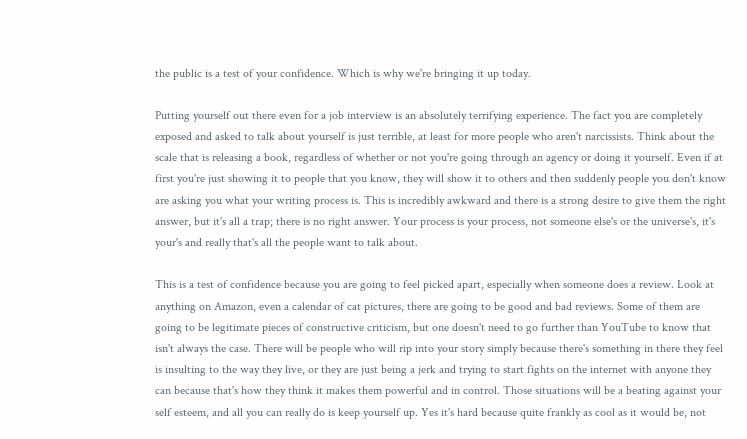the public is a test of your confidence. Which is why we're bringing it up today.

Putting yourself out there even for a job interview is an absolutely terrifying experience. The fact you are completely exposed and asked to talk about yourself is just terrible, at least for more people who aren't narcissists. Think about the scale that is releasing a book, regardless of whether or not you're going through an agency or doing it yourself. Even if at first you're just showing it to people that you know, they will show it to others and then suddenly people you don't know are asking you what your writing process is. This is incredibly awkward and there is a strong desire to give them the right answer, but it's all a trap; there is no right answer. Your process is your process, not someone else's or the universe's, it's your's and really that's all the people want to talk about.

This is a test of confidence because you are going to feel picked apart, especially when someone does a review. Look at anything on Amazon, even a calendar of cat pictures, there are going to be good and bad reviews. Some of them are going to be legitimate pieces of constructive criticism, but one doesn't need to go further than YouTube to know that isn't always the case. There will be people who will rip into your story simply because there's something in there they feel is insulting to the way they live, or they are just being a jerk and trying to start fights on the internet with anyone they can because that's how they think it makes them powerful and in control. Those situations will be a beating against your self esteem, and all you can really do is keep yourself up. Yes it's hard because quite frankly as cool as it would be, not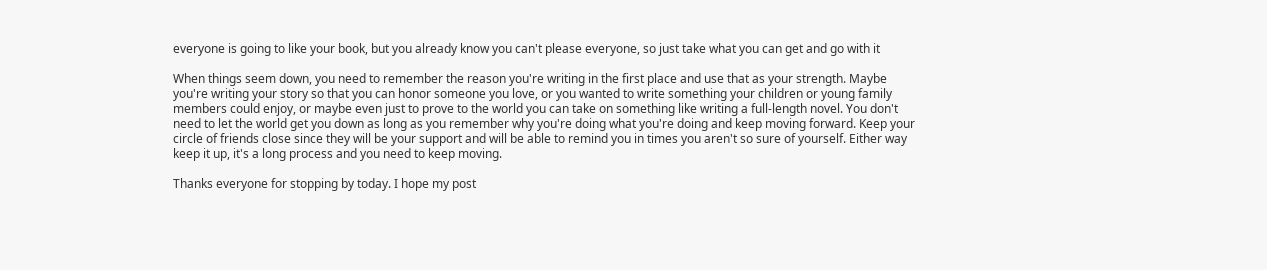everyone is going to like your book, but you already know you can't please everyone, so just take what you can get and go with it

When things seem down, you need to remember the reason you're writing in the first place and use that as your strength. Maybe you're writing your story so that you can honor someone you love, or you wanted to write something your children or young family members could enjoy, or maybe even just to prove to the world you can take on something like writing a full-length novel. You don't need to let the world get you down as long as you remember why you're doing what you're doing and keep moving forward. Keep your circle of friends close since they will be your support and will be able to remind you in times you aren't so sure of yourself. Either way keep it up, it's a long process and you need to keep moving.

Thanks everyone for stopping by today. I hope my post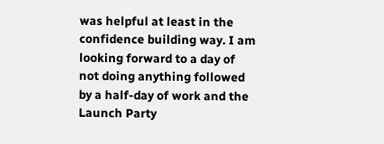was helpful at least in the confidence building way. I am looking forward to a day of not doing anything followed by a half-day of work and the Launch Party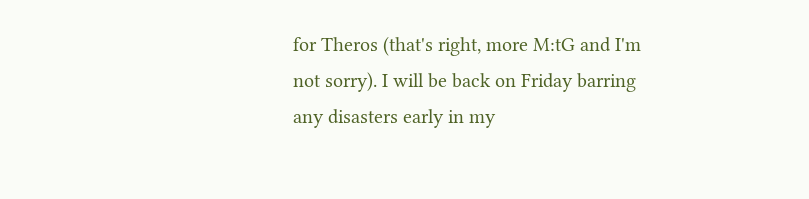for Theros (that's right, more M:tG and I'm not sorry). I will be back on Friday barring any disasters early in my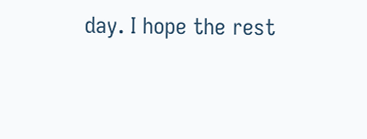day. I hope the rest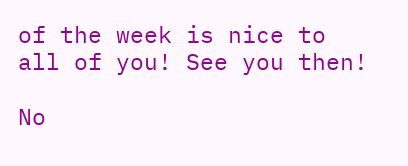of the week is nice to all of you! See you then!

No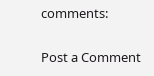comments:

Post a Comment